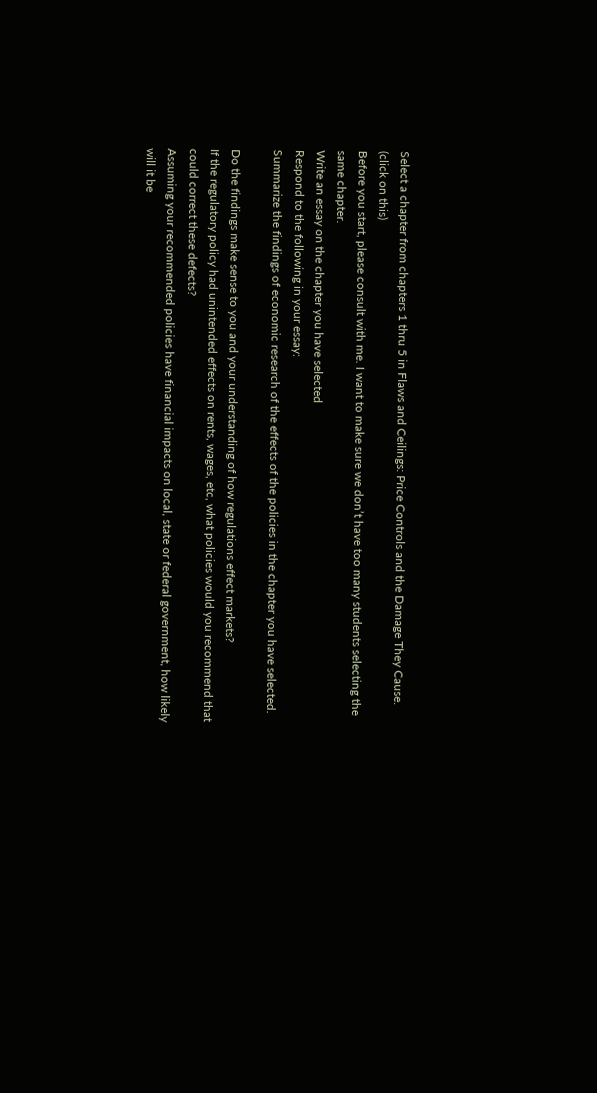Select a chapter from chapters 1 thru 5 in Flaws and Ceilings: Price Controls and the Damage They Cause.
(click on this)
Before you start, please consult with me. I want to make sure we don’t have too many students selecting the
same chapter.
Write an essay on the chapter you have selected
Respond to the following in your essay:
Summarize the findings of economic research of the effects of the policies in the chapter you have selected.

Do the findings make sense to you and your understanding of how regulations effect markets?
If the regulatory policy had unintended effects on rents, wages, etc, what policies would you recommend that
could correct these defects?
Assuming your recommended policies have financial impacts on local, state or federal government, how likely
will it be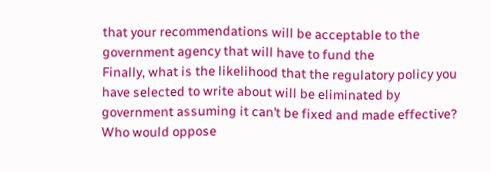that your recommendations will be acceptable to the government agency that will have to fund the
Finally, what is the likelihood that the regulatory policy you have selected to write about will be eliminated by
government assuming it can’t be fixed and made effective?
Who would oppose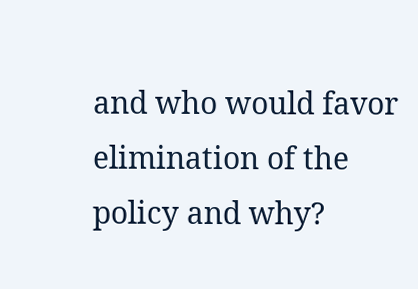and who would favor elimination of the policy and why?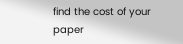find the cost of your paper